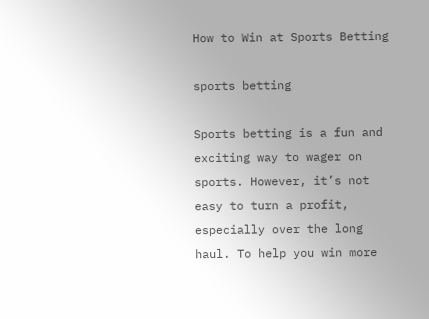How to Win at Sports Betting

sports betting

Sports betting is a fun and exciting way to wager on sports. However, it’s not easy to turn a profit, especially over the long haul. To help you win more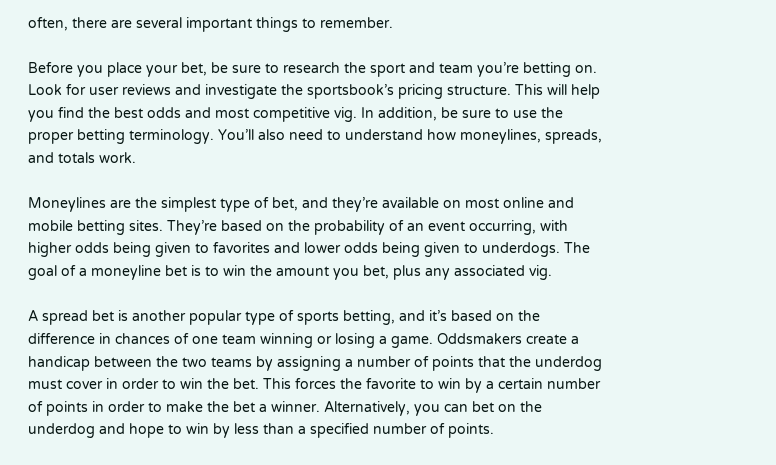often, there are several important things to remember.

Before you place your bet, be sure to research the sport and team you’re betting on. Look for user reviews and investigate the sportsbook’s pricing structure. This will help you find the best odds and most competitive vig. In addition, be sure to use the proper betting terminology. You’ll also need to understand how moneylines, spreads, and totals work.

Moneylines are the simplest type of bet, and they’re available on most online and mobile betting sites. They’re based on the probability of an event occurring, with higher odds being given to favorites and lower odds being given to underdogs. The goal of a moneyline bet is to win the amount you bet, plus any associated vig.

A spread bet is another popular type of sports betting, and it’s based on the difference in chances of one team winning or losing a game. Oddsmakers create a handicap between the two teams by assigning a number of points that the underdog must cover in order to win the bet. This forces the favorite to win by a certain number of points in order to make the bet a winner. Alternatively, you can bet on the underdog and hope to win by less than a specified number of points.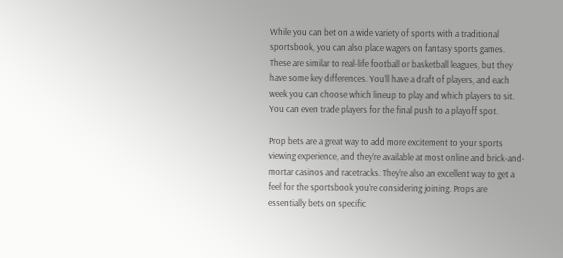While you can bet on a wide variety of sports with a traditional sportsbook, you can also place wagers on fantasy sports games. These are similar to real-life football or basketball leagues, but they have some key differences. You’ll have a draft of players, and each week you can choose which lineup to play and which players to sit. You can even trade players for the final push to a playoff spot.

Prop bets are a great way to add more excitement to your sports viewing experience, and they’re available at most online and brick-and-mortar casinos and racetracks. They’re also an excellent way to get a feel for the sportsbook you’re considering joining. Props are essentially bets on specific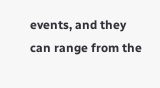events, and they can range from the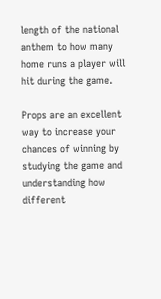length of the national anthem to how many home runs a player will hit during the game.

Props are an excellent way to increase your chances of winning by studying the game and understanding how different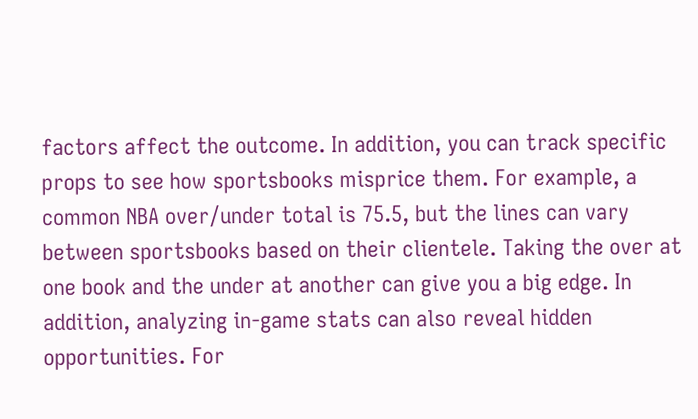factors affect the outcome. In addition, you can track specific props to see how sportsbooks misprice them. For example, a common NBA over/under total is 75.5, but the lines can vary between sportsbooks based on their clientele. Taking the over at one book and the under at another can give you a big edge. In addition, analyzing in-game stats can also reveal hidden opportunities. For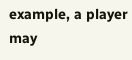example, a player may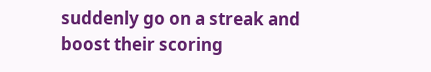suddenly go on a streak and boost their scoring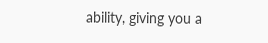ability, giving you a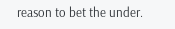reason to bet the under.